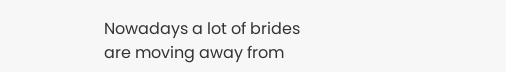Nowadays a lot of brides are moving away from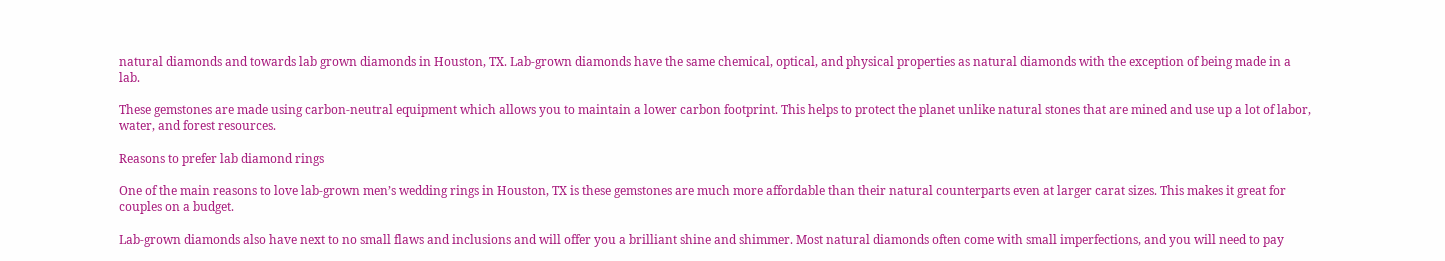natural diamonds and towards lab grown diamonds in Houston, TX. Lab-grown diamonds have the same chemical, optical, and physical properties as natural diamonds with the exception of being made in a lab.

These gemstones are made using carbon-neutral equipment which allows you to maintain a lower carbon footprint. This helps to protect the planet unlike natural stones that are mined and use up a lot of labor, water, and forest resources.

Reasons to prefer lab diamond rings

One of the main reasons to love lab-grown men’s wedding rings in Houston, TX is these gemstones are much more affordable than their natural counterparts even at larger carat sizes. This makes it great for couples on a budget.

Lab-grown diamonds also have next to no small flaws and inclusions and will offer you a brilliant shine and shimmer. Most natural diamonds often come with small imperfections, and you will need to pay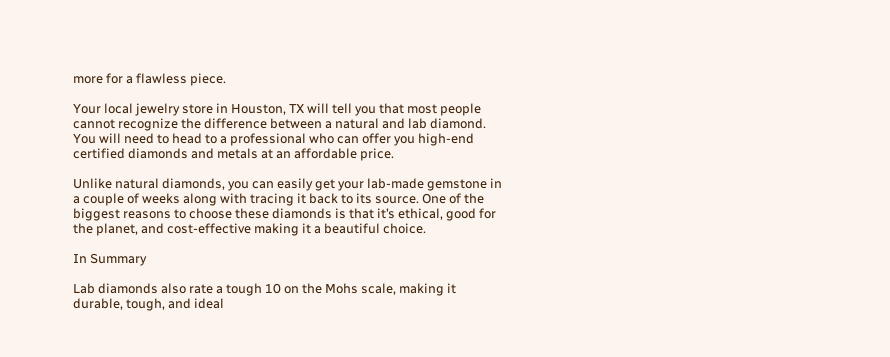more for a flawless piece.

Your local jewelry store in Houston, TX will tell you that most people cannot recognize the difference between a natural and lab diamond. You will need to head to a professional who can offer you high-end certified diamonds and metals at an affordable price.

Unlike natural diamonds, you can easily get your lab-made gemstone in a couple of weeks along with tracing it back to its source. One of the biggest reasons to choose these diamonds is that it’s ethical, good for the planet, and cost-effective making it a beautiful choice.

In Summary

Lab diamonds also rate a tough 10 on the Mohs scale, making it durable, tough, and ideal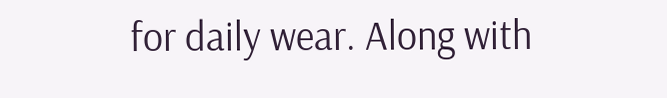for daily wear. Along with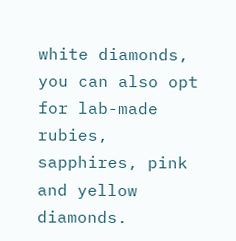white diamonds, you can also opt for lab-made rubies, sapphires, pink and yellow diamonds.